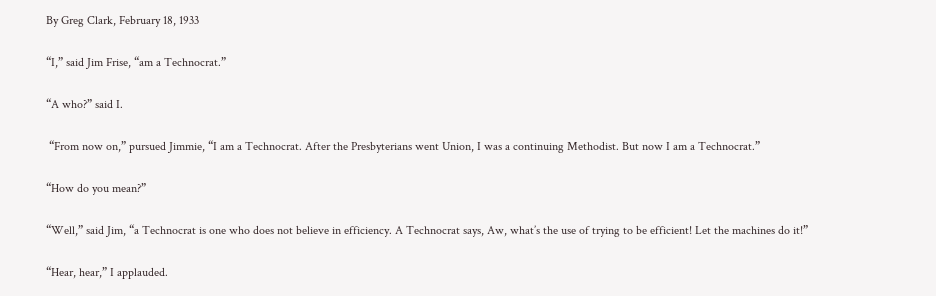By Greg Clark, February 18, 1933

“I,” said Jim Frise, “am a Technocrat.”

“A who?” said I.

 “From now on,” pursued Jimmie, “I am a Technocrat. After the Presbyterians went Union, I was a continuing Methodist. But now I am a Technocrat.”

“How do you mean?”

“Well,” said Jim, “a Technocrat is one who does not believe in efficiency. A Technocrat says, Aw, what’s the use of trying to be efficient! Let the machines do it!”

“Hear, hear,” I applauded.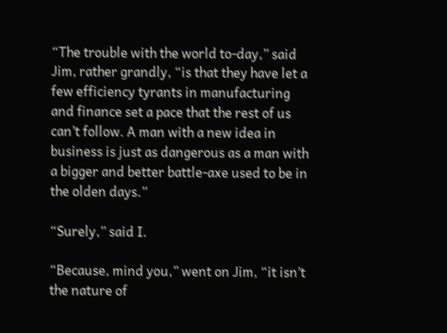“The trouble with the world to-day,” said Jim, rather grandly, “is that they have let a few efficiency tyrants in manufacturing and finance set a pace that the rest of us can’t follow. A man with a new idea in business is just as dangerous as a man with a bigger and better battle-axe used to be in the olden days.”

“Surely,” said I.

“Because, mind you,” went on Jim, “it isn’t the nature of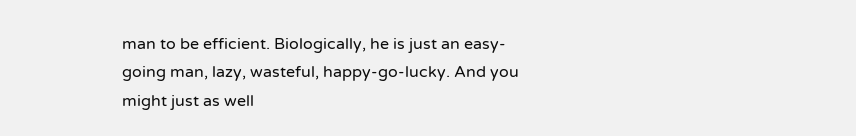man to be efficient. Biologically, he is just an easy-going man, lazy, wasteful, happy-go-lucky. And you might just as well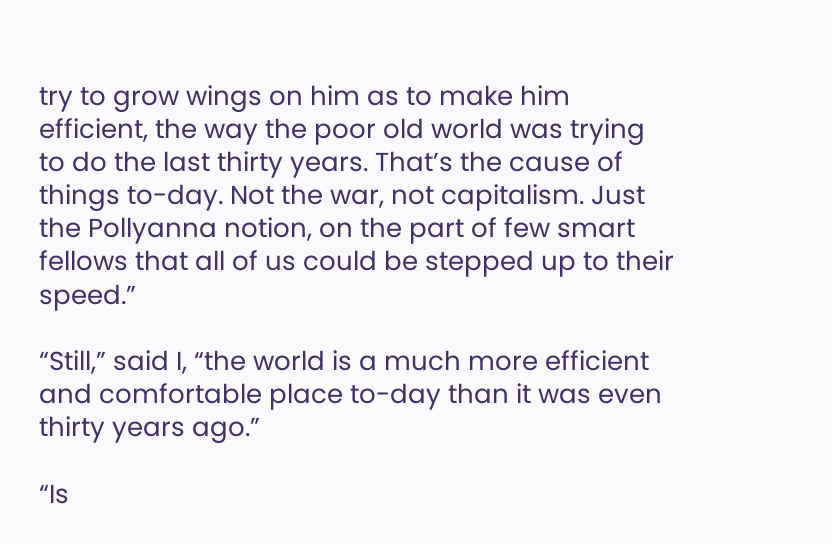try to grow wings on him as to make him efficient, the way the poor old world was trying to do the last thirty years. That’s the cause of things to-day. Not the war, not capitalism. Just the Pollyanna notion, on the part of few smart fellows that all of us could be stepped up to their speed.”

“Still,” said I, “the world is a much more efficient and comfortable place to-day than it was even thirty years ago.”

“Is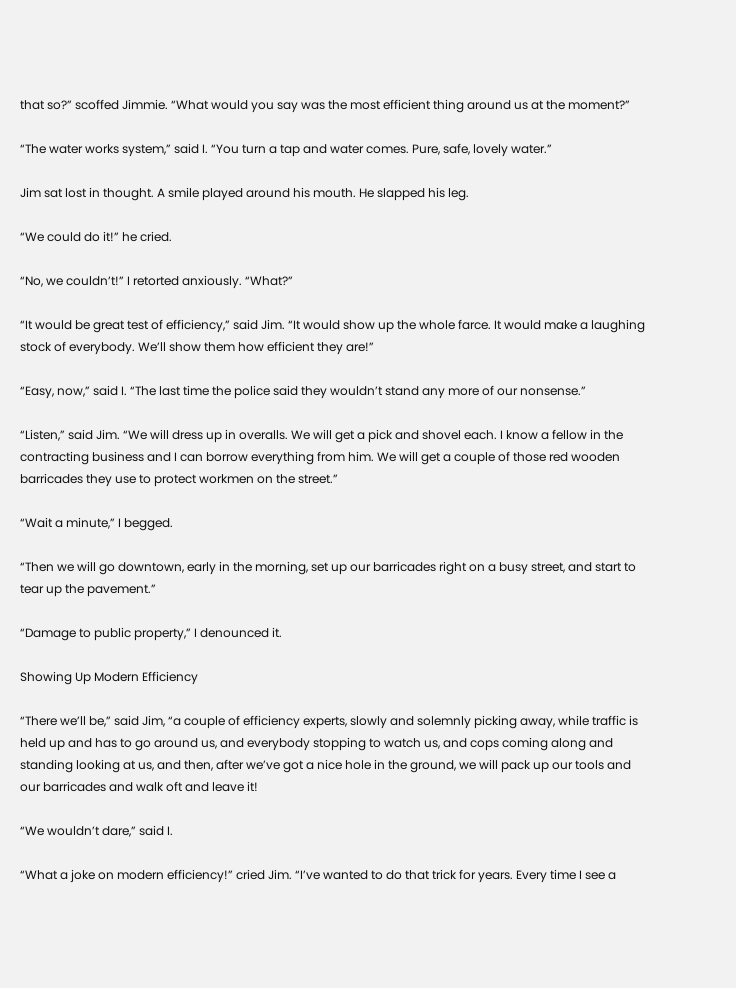that so?” scoffed Jimmie. “What would you say was the most efficient thing around us at the moment?”

“The water works system,” said I. “You turn a tap and water comes. Pure, safe, lovely water.”

Jim sat lost in thought. A smile played around his mouth. He slapped his leg.

“We could do it!” he cried.

“No, we couldn’t!” I retorted anxiously. “What?”

“It would be great test of efficiency,” said Jim. “It would show up the whole farce. It would make a laughing stock of everybody. We’ll show them how efficient they are!”

“Easy, now,” said I. “The last time the police said they wouldn’t stand any more of our nonsense.”

“Listen,” said Jim. “We will dress up in overalls. We will get a pick and shovel each. I know a fellow in the contracting business and I can borrow everything from him. We will get a couple of those red wooden barricades they use to protect workmen on the street.”

“Wait a minute,” I begged.

“Then we will go downtown, early in the morning, set up our barricades right on a busy street, and start to tear up the pavement.”

“Damage to public property,” I denounced it.

Showing Up Modern Efficiency

“There we’ll be,” said Jim, “a couple of efficiency experts, slowly and solemnly picking away, while traffic is held up and has to go around us, and everybody stopping to watch us, and cops coming along and standing looking at us, and then, after we’ve got a nice hole in the ground, we will pack up our tools and our barricades and walk oft and leave it!

“We wouldn’t dare,” said I.

“What a joke on modern efficiency!” cried Jim. “I’ve wanted to do that trick for years. Every time I see a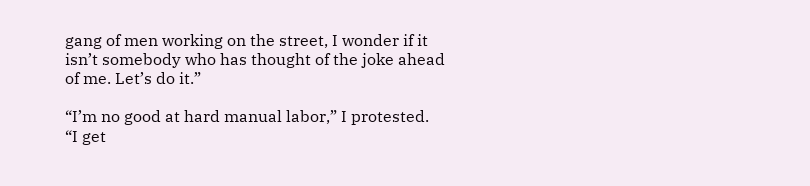gang of men working on the street, I wonder if it isn’t somebody who has thought of the joke ahead of me. Let’s do it.”

“I’m no good at hard manual labor,” I protested. “I get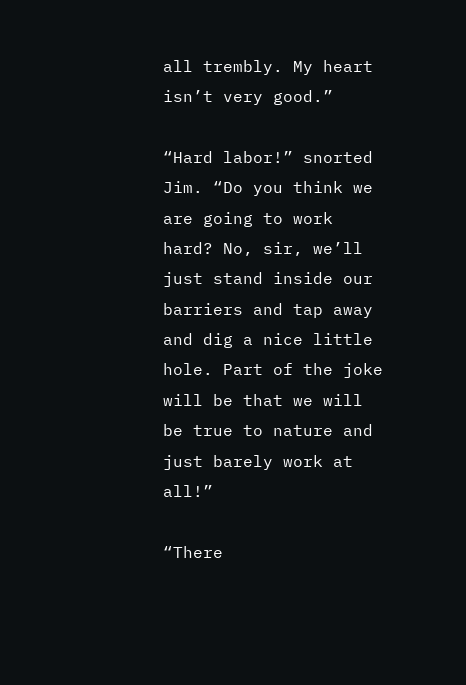all trembly. My heart isn’t very good.”

“Hard labor!” snorted Jim. “Do you think we are going to work hard? No, sir, we’ll just stand inside our barriers and tap away and dig a nice little hole. Part of the joke will be that we will be true to nature and just barely work at all!”

“There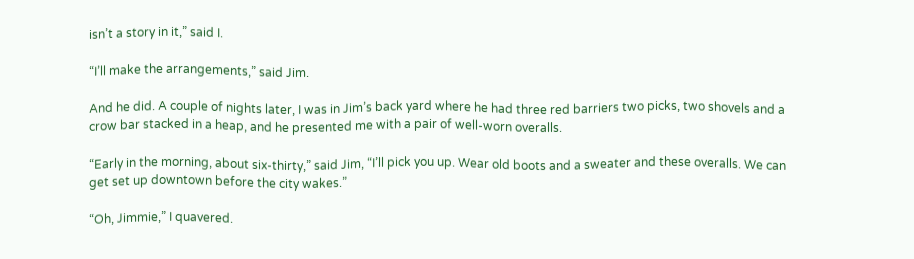isn’t a story in it,” said I.

“I’ll make the arrangements,” said Jim.

And he did. A couple of nights later, I was in Jim’s back yard where he had three red barriers two picks, two shovels and a crow bar stacked in a heap, and he presented me with a pair of well-worn overalls.

“Early in the morning, about six-thirty,” said Jim, “I’ll pick you up. Wear old boots and a sweater and these overalls. We can get set up downtown before the city wakes.”

“Oh, Jimmie,” I quavered.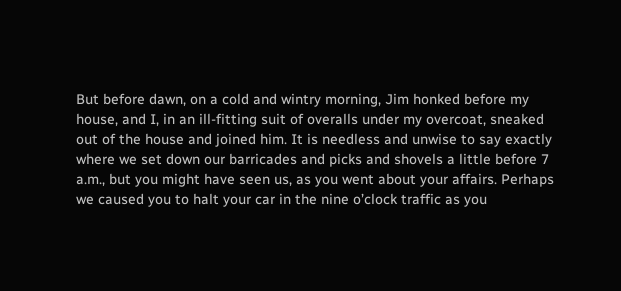But before dawn, on a cold and wintry morning, Jim honked before my house, and I, in an ill-fitting suit of overalls under my overcoat, sneaked out of the house and joined him. It is needless and unwise to say exactly where we set down our barricades and picks and shovels a little before 7 a.m., but you might have seen us, as you went about your affairs. Perhaps we caused you to halt your car in the nine o’clock traffic as you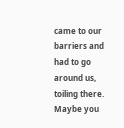came to our barriers and had to go around us, toiling there. Maybe you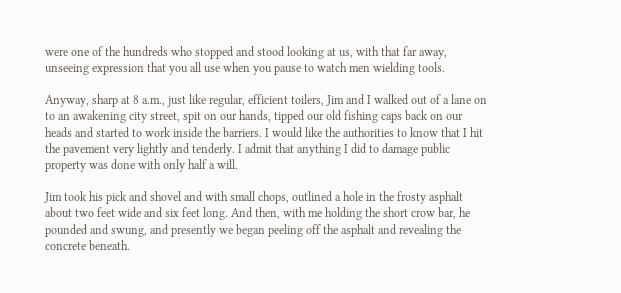were one of the hundreds who stopped and stood looking at us, with that far away, unseeing expression that you all use when you pause to watch men wielding tools.

Anyway, sharp at 8 a.m., just like regular, efficient toilers, Jim and I walked out of a lane on to an awakening city street, spit on our hands, tipped our old fishing caps back on our heads and started to work inside the barriers. I would like the authorities to know that I hit the pavement very lightly and tenderly. I admit that anything I did to damage public property was done with only half a will.

Jim took his pick and shovel and with small chops, outlined a hole in the frosty asphalt about two feet wide and six feet long. And then, with me holding the short crow bar, he pounded and swung, and presently we began peeling off the asphalt and revealing the concrete beneath.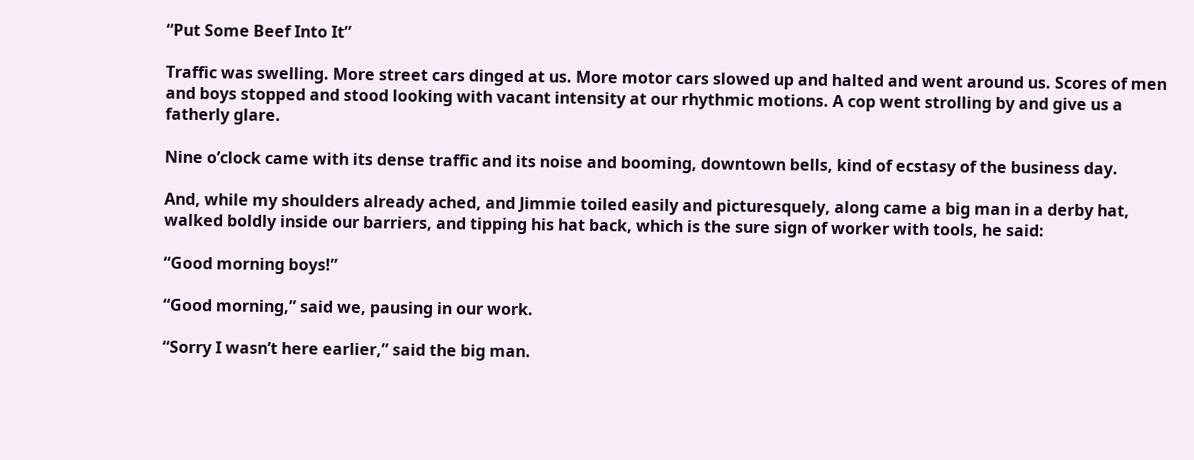“Put Some Beef Into It”

Traffic was swelling. More street cars dinged at us. More motor cars slowed up and halted and went around us. Scores of men and boys stopped and stood looking with vacant intensity at our rhythmic motions. A cop went strolling by and give us a fatherly glare.

Nine o’clock came with its dense traffic and its noise and booming, downtown bells, kind of ecstasy of the business day.

And, while my shoulders already ached, and Jimmie toiled easily and picturesquely, along came a big man in a derby hat, walked boldly inside our barriers, and tipping his hat back, which is the sure sign of worker with tools, he said:

“Good morning boys!”

“Good morning,” said we, pausing in our work.

“Sorry I wasn’t here earlier,” said the big man.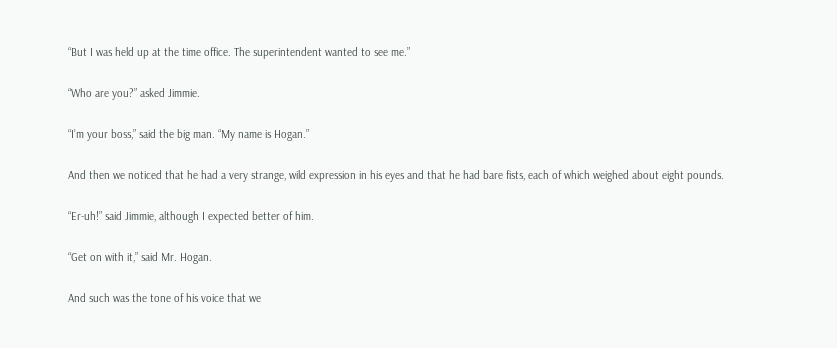“But I was held up at the time office. The superintendent wanted to see me.”

“Who are you?” asked Jimmie.

“I’m your boss,” said the big man. “My name is Hogan.”

And then we noticed that he had a very strange, wild expression in his eyes and that he had bare fists, each of which weighed about eight pounds.

“Er-uh!” said Jimmie, although I expected better of him.

“Get on with it,” said Mr. Hogan.

And such was the tone of his voice that we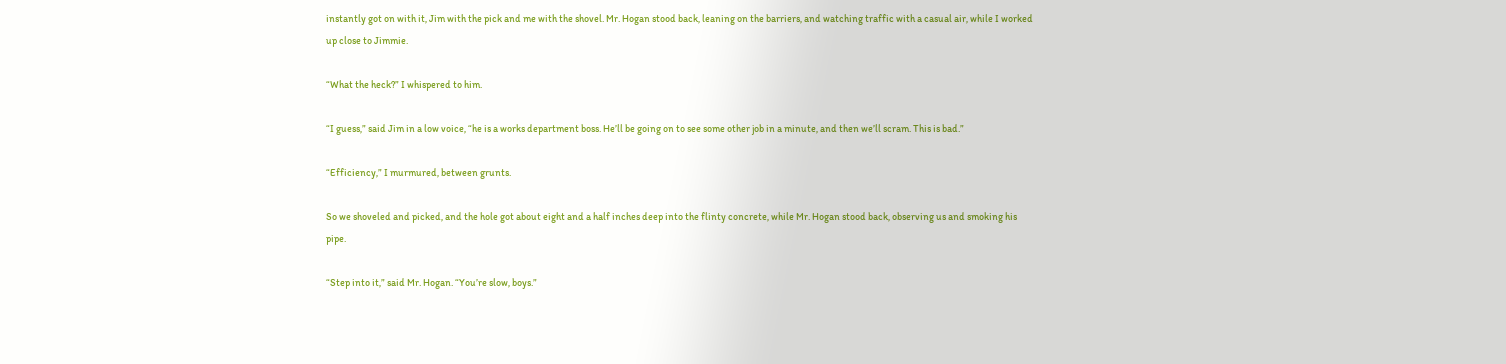instantly got on with it, Jim with the pick and me with the shovel. Mr. Hogan stood back, leaning on the barriers, and watching traffic with a casual air, while I worked up close to Jimmie.

“What the heck?” I whispered to him.

“I guess,” said Jim in a low voice, “he is a works department boss. He’ll be going on to see some other job in a minute, and then we’ll scram. This is bad.”

“Efficiency,” I murmured, between grunts.

So we shoveled and picked, and the hole got about eight and a half inches deep into the flinty concrete, while Mr. Hogan stood back, observing us and smoking his pipe.

“Step into it,” said Mr. Hogan. “You’re slow, boys.”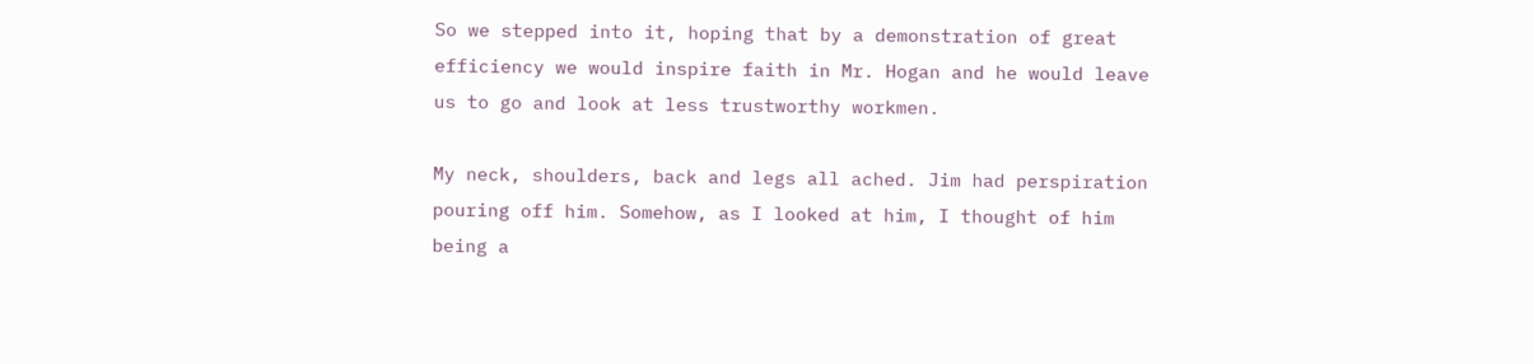So we stepped into it, hoping that by a demonstration of great efficiency we would inspire faith in Mr. Hogan and he would leave us to go and look at less trustworthy workmen.

My neck, shoulders, back and legs all ached. Jim had perspiration pouring off him. Somehow, as I looked at him, I thought of him being a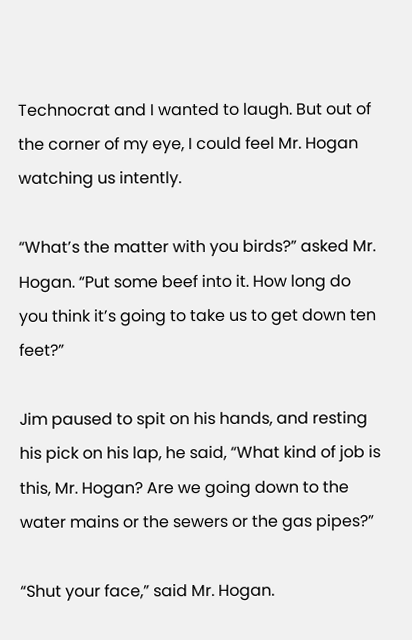Technocrat and I wanted to laugh. But out of the corner of my eye, I could feel Mr. Hogan watching us intently.

“What’s the matter with you birds?” asked Mr. Hogan. “Put some beef into it. How long do you think it’s going to take us to get down ten feet?”

Jim paused to spit on his hands, and resting his pick on his lap, he said, “What kind of job is this, Mr. Hogan? Are we going down to the water mains or the sewers or the gas pipes?”

“Shut your face,” said Mr. Hogan.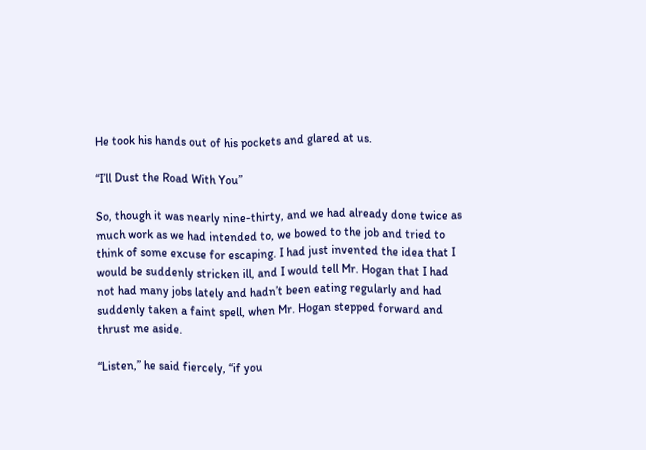He took his hands out of his pockets and glared at us.

“I’ll Dust the Road With You”

So, though it was nearly nine-thirty, and we had already done twice as much work as we had intended to, we bowed to the job and tried to think of some excuse for escaping. I had just invented the idea that I would be suddenly stricken ill, and I would tell Mr. Hogan that I had not had many jobs lately and hadn’t been eating regularly and had suddenly taken a faint spell, when Mr. Hogan stepped forward and thrust me aside.

“Listen,” he said fiercely, “if you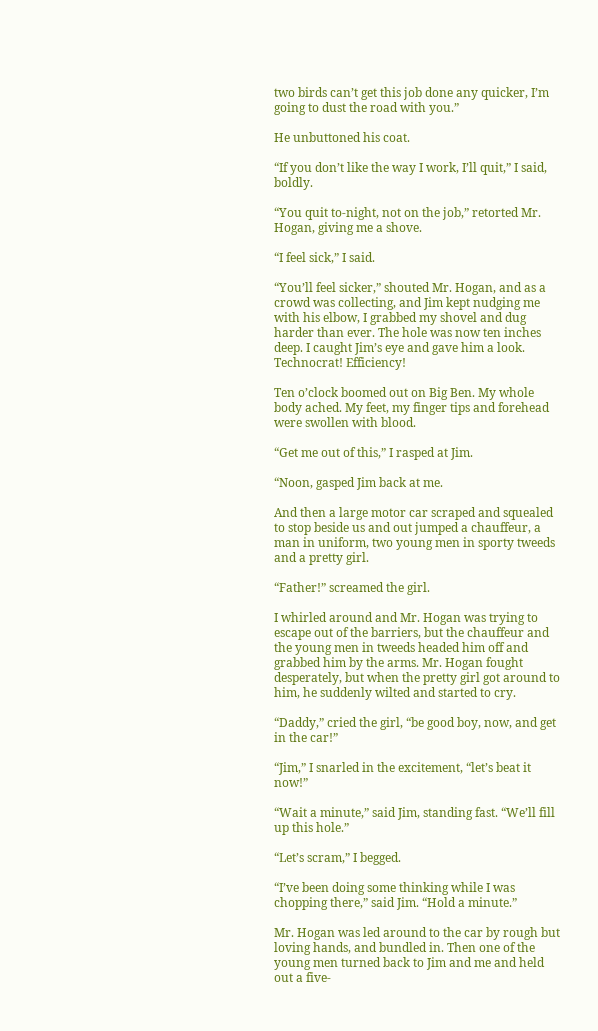two birds can’t get this job done any quicker, I’m going to dust the road with you.”

He unbuttoned his coat.

“If you don’t like the way I work, I’ll quit,” I said, boldly.

“You quit to-night, not on the job,” retorted Mr. Hogan, giving me a shove.

“I feel sick,” I said.

“You’ll feel sicker,” shouted Mr. Hogan, and as a crowd was collecting, and Jim kept nudging me with his elbow, I grabbed my shovel and dug harder than ever. The hole was now ten inches deep. I caught Jim’s eye and gave him a look. Technocrat! Efficiency!

Ten o’clock boomed out on Big Ben. My whole body ached. My feet, my finger tips and forehead were swollen with blood.

“Get me out of this,” I rasped at Jim.

“Noon, gasped Jim back at me.

And then a large motor car scraped and squealed to stop beside us and out jumped a chauffeur, a man in uniform, two young men in sporty tweeds and a pretty girl.

“Father!” screamed the girl.

I whirled around and Mr. Hogan was trying to escape out of the barriers, but the chauffeur and the young men in tweeds headed him off and grabbed him by the arms. Mr. Hogan fought desperately, but when the pretty girl got around to him, he suddenly wilted and started to cry.

“Daddy,” cried the girl, “be good boy, now, and get in the car!”

“Jim,” I snarled in the excitement, “let’s beat it now!”

“Wait a minute,” said Jim, standing fast. “We’ll fill up this hole.”

“Let’s scram,” I begged.

“I’ve been doing some thinking while I was chopping there,” said Jim. “Hold a minute.”

Mr. Hogan was led around to the car by rough but loving hands, and bundled in. Then one of the young men turned back to Jim and me and held out a five-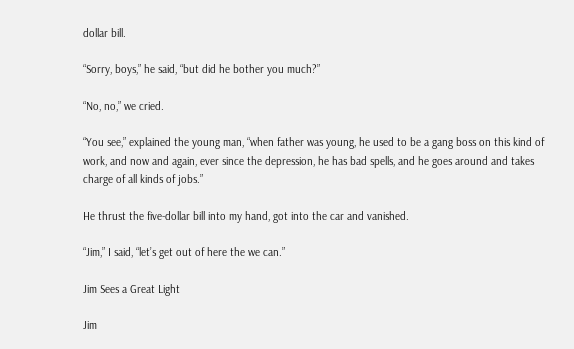dollar bill.

“Sorry, boys,” he said, “but did he bother you much?”

“No, no,” we cried.

“You see,” explained the young man, “when father was young, he used to be a gang boss on this kind of work, and now and again, ever since the depression, he has bad spells, and he goes around and takes charge of all kinds of jobs.”

He thrust the five-dollar bill into my hand, got into the car and vanished.

“Jim,” I said, “let’s get out of here the we can.”

Jim Sees a Great Light

Jim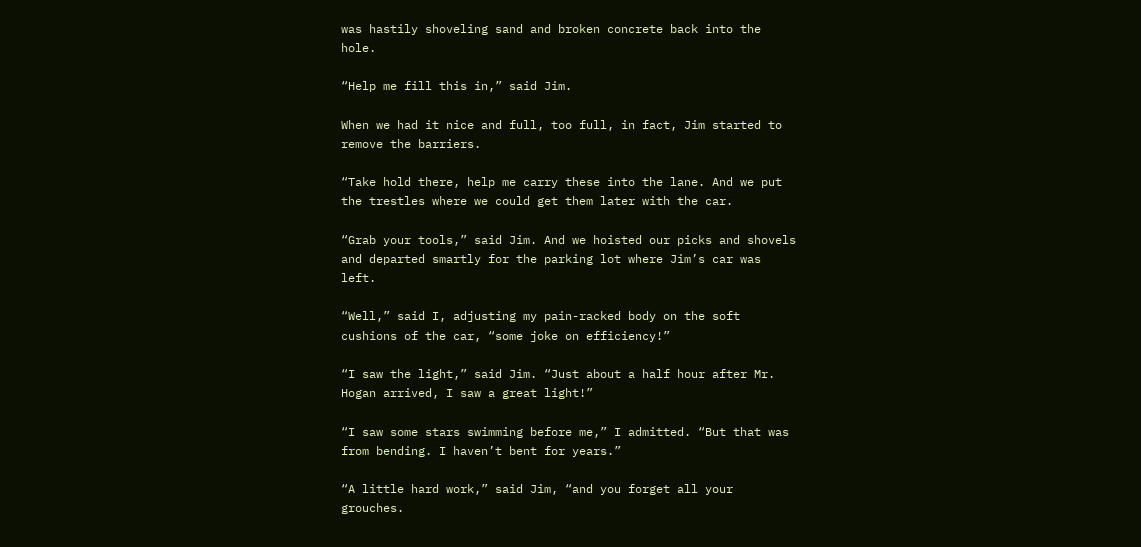was hastily shoveling sand and broken concrete back into the hole.

“Help me fill this in,” said Jim.

When we had it nice and full, too full, in fact, Jim started to remove the barriers.

“Take hold there, help me carry these into the lane. And we put the trestles where we could get them later with the car.

“Grab your tools,” said Jim. And we hoisted our picks and shovels and departed smartly for the parking lot where Jim’s car was left.

“Well,” said I, adjusting my pain-racked body on the soft cushions of the car, “some joke on efficiency!”

“I saw the light,” said Jim. “Just about a half hour after Mr. Hogan arrived, I saw a great light!”

“I saw some stars swimming before me,” I admitted. “But that was from bending. I haven’t bent for years.”

“A little hard work,” said Jim, “and you forget all your grouches.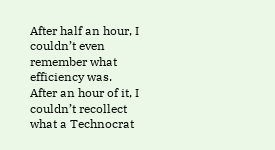After half an hour, I couldn’t even remember what efficiency was. After an hour of it, I couldn’t recollect what a Technocrat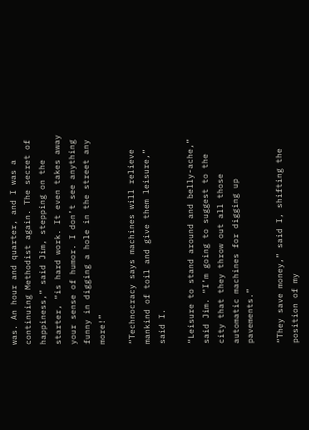was. An hour and quarter, and I was a continuing Methodist again. The secret of happiness,” said Jim, stepping on the starter, “is hard work. It even takes away your sense of humor. I don’t see anything funny in digging a hole in the street any more!”

“Technocracy says machines will relieve mankind of toil and give them leisure,” said I.

“Leisure to stand around and belly-ache,” said Jim. “I’m going to suggest to the city that they throw out all those automatic machines for digging up pavements.”

“They save money,” said I, shifting the position of my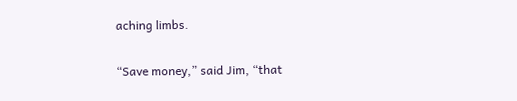aching limbs.

“Save money,” said Jim, “that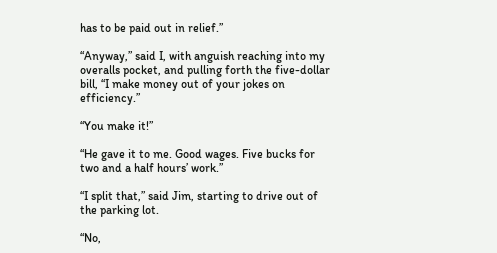has to be paid out in relief.”

“Anyway,” said I, with anguish reaching into my overalls pocket, and pulling forth the five-dollar bill, “I make money out of your jokes on efficiency.”

“You make it!”

“He gave it to me. Good wages. Five bucks for two and a half hours’ work.”

“I split that,” said Jim, starting to drive out of the parking lot.

“No,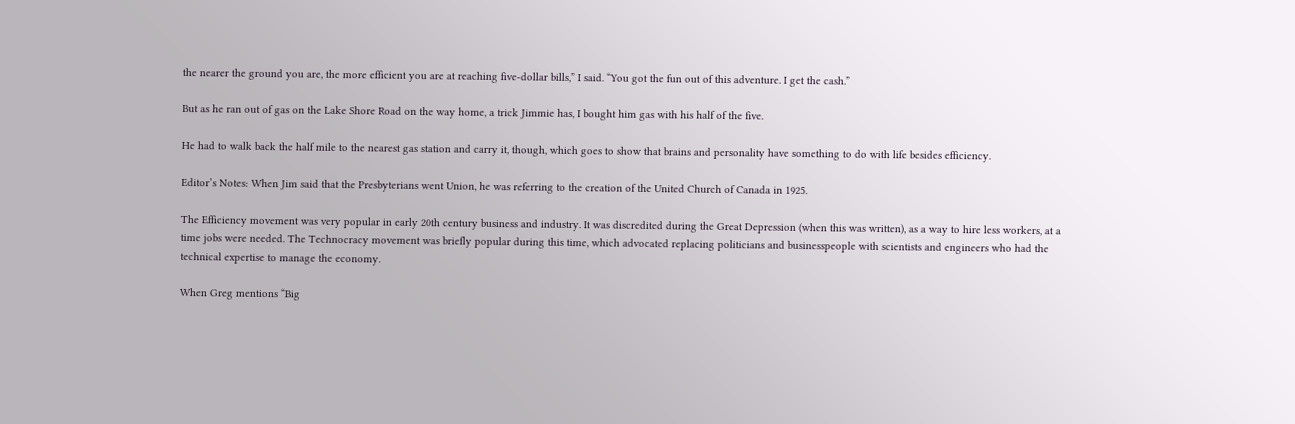the nearer the ground you are, the more efficient you are at reaching five-dollar bills,” I said. “You got the fun out of this adventure. I get the cash.”

But as he ran out of gas on the Lake Shore Road on the way home, a trick Jimmie has, I bought him gas with his half of the five.

He had to walk back the half mile to the nearest gas station and carry it, though, which goes to show that brains and personality have something to do with life besides efficiency.

Editor’s Notes: When Jim said that the Presbyterians went Union, he was referring to the creation of the United Church of Canada in 1925.

The Efficiency movement was very popular in early 20th century business and industry. It was discredited during the Great Depression (when this was written), as a way to hire less workers, at a time jobs were needed. The Technocracy movement was briefly popular during this time, which advocated replacing politicians and businesspeople with scientists and engineers who had the technical expertise to manage the economy.

When Greg mentions “Big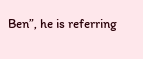Ben”, he is referring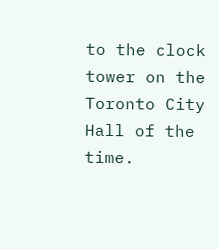to the clock tower on the Toronto City Hall of the time.